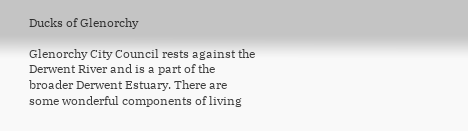Ducks of Glenorchy

Glenorchy City Council rests against the Derwent River and is a part of the broader Derwent Estuary. There are some wonderful components of living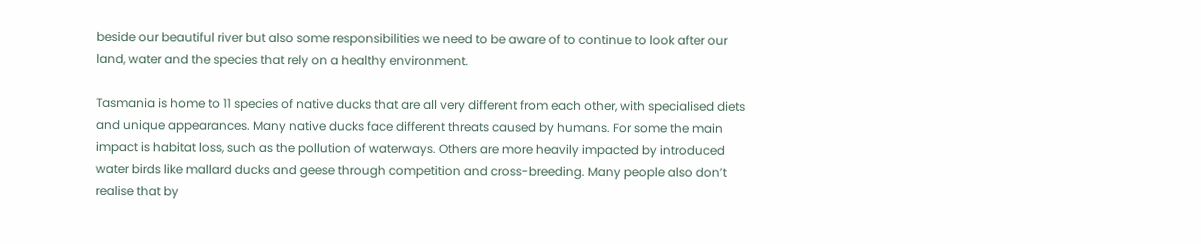beside our beautiful river but also some responsibilities we need to be aware of to continue to look after our land, water and the species that rely on a healthy environment.

Tasmania is home to 11 species of native ducks that are all very different from each other, with specialised diets and unique appearances. Many native ducks face different threats caused by humans. For some the main impact is habitat loss, such as the pollution of waterways. Others are more heavily impacted by introduced water birds like mallard ducks and geese through competition and cross-breeding. Many people also don’t realise that by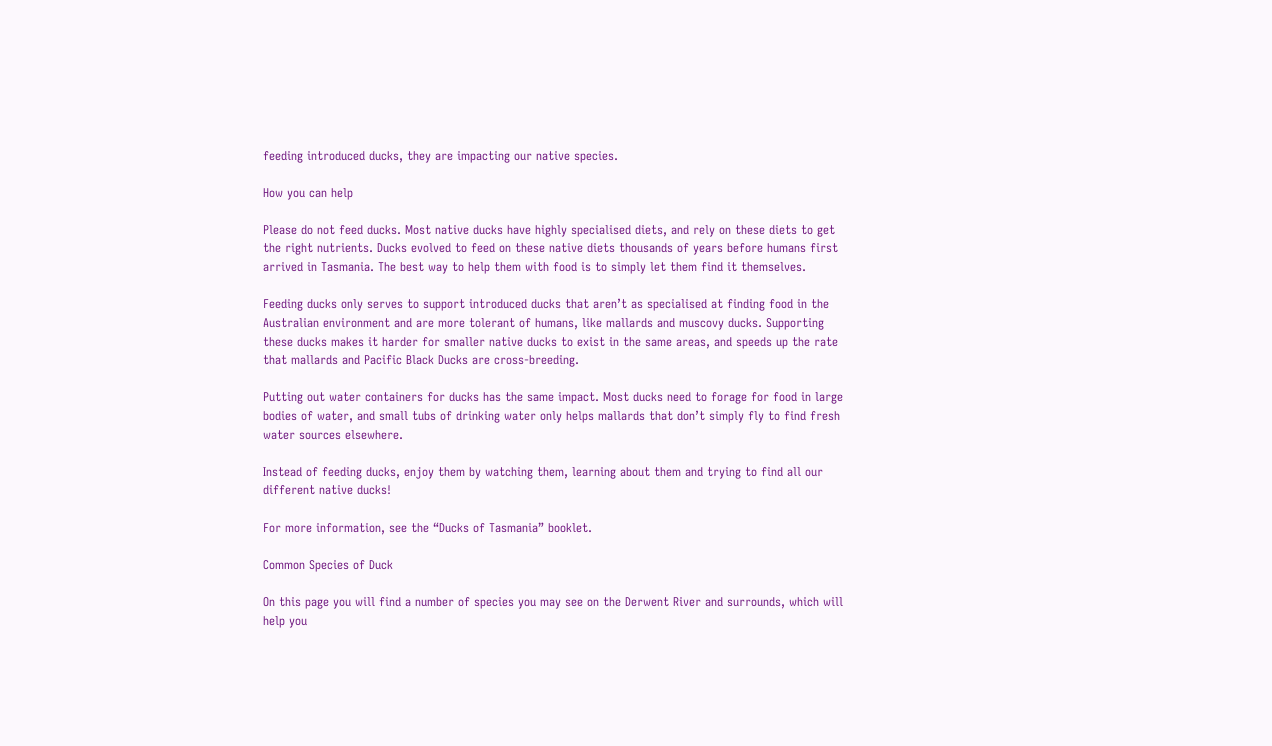feeding introduced ducks, they are impacting our native species.

How you can help

Please do not feed ducks. Most native ducks have highly specialised diets, and rely on these diets to get the right nutrients. Ducks evolved to feed on these native diets thousands of years before humans first arrived in Tasmania. The best way to help them with food is to simply let them find it themselves.

Feeding ducks only serves to support introduced ducks that aren’t as specialised at finding food in the Australian environment and are more tolerant of humans, like mallards and muscovy ducks. Supporting these ducks makes it harder for smaller native ducks to exist in the same areas, and speeds up the rate that mallards and Pacific Black Ducks are cross-breeding.

Putting out water containers for ducks has the same impact. Most ducks need to forage for food in large bodies of water, and small tubs of drinking water only helps mallards that don’t simply fly to find fresh water sources elsewhere.

Instead of feeding ducks, enjoy them by watching them, learning about them and trying to find all our different native ducks!

For more information, see the “Ducks of Tasmania” booklet.

Common Species of Duck

On this page you will find a number of species you may see on the Derwent River and surrounds, which will help you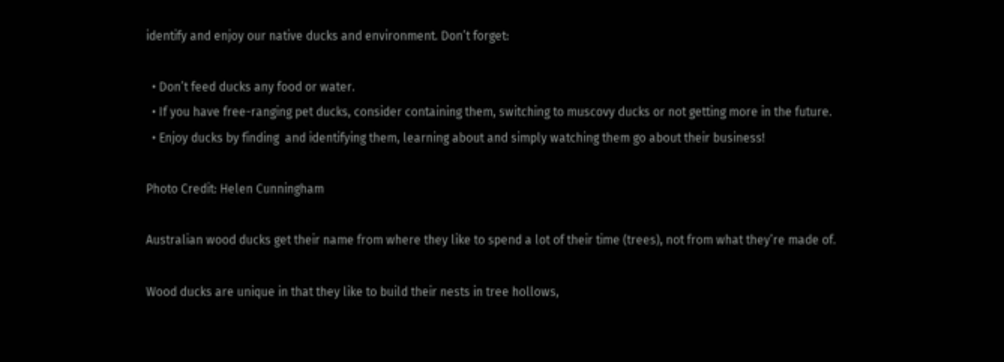identify and enjoy our native ducks and environment. Don’t forget:

  • Don’t feed ducks any food or water.
  • If you have free-ranging pet ducks, consider containing them, switching to muscovy ducks or not getting more in the future.
  • Enjoy ducks by finding  and identifying them, learning about and simply watching them go about their business!

Photo Credit: Helen Cunningham

Australian wood ducks get their name from where they like to spend a lot of their time (trees), not from what they’re made of.

Wood ducks are unique in that they like to build their nests in tree hollows,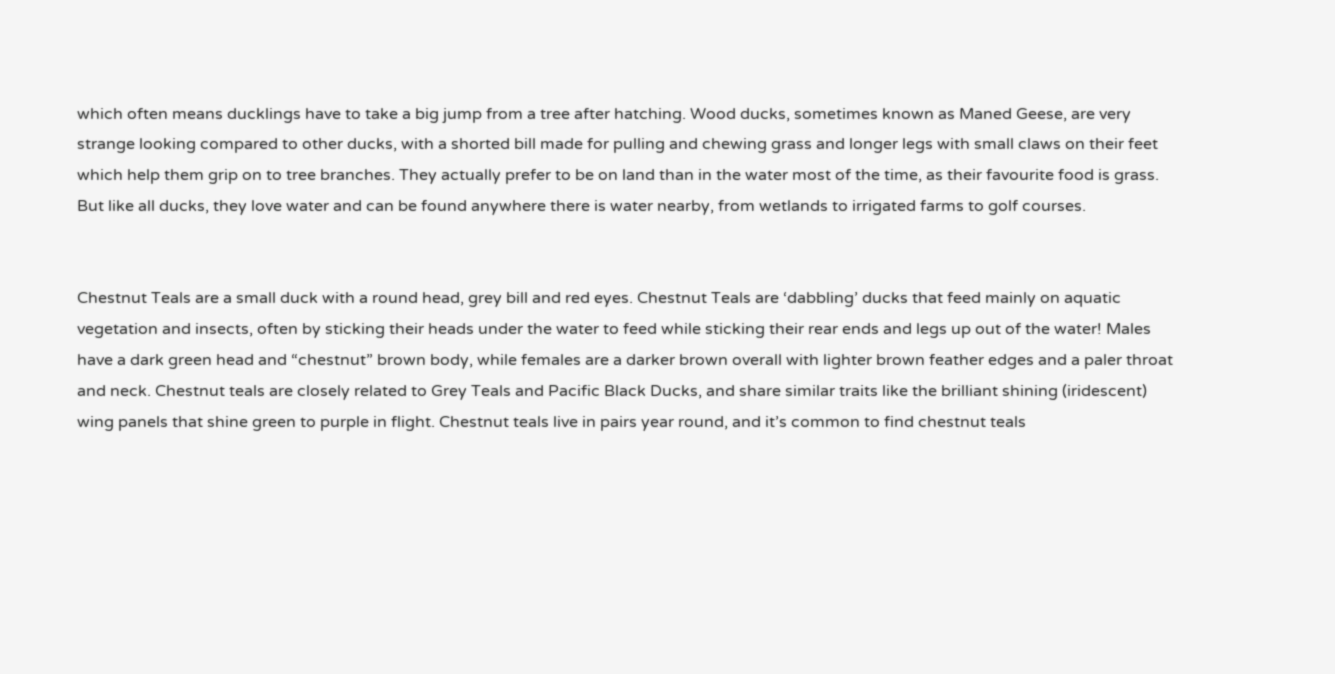which often means ducklings have to take a big jump from a tree after hatching. Wood ducks, sometimes known as Maned Geese, are very strange looking compared to other ducks, with a shorted bill made for pulling and chewing grass and longer legs with small claws on their feet which help them grip on to tree branches. They actually prefer to be on land than in the water most of the time, as their favourite food is grass. But like all ducks, they love water and can be found anywhere there is water nearby, from wetlands to irrigated farms to golf courses.


Chestnut Teals are a small duck with a round head, grey bill and red eyes. Chestnut Teals are ‘dabbling’ ducks that feed mainly on aquatic vegetation and insects, often by sticking their heads under the water to feed while sticking their rear ends and legs up out of the water! Males have a dark green head and “chestnut” brown body, while females are a darker brown overall with lighter brown feather edges and a paler throat and neck. Chestnut teals are closely related to Grey Teals and Pacific Black Ducks, and share similar traits like the brilliant shining (iridescent) wing panels that shine green to purple in flight. Chestnut teals live in pairs year round, and it’s common to find chestnut teals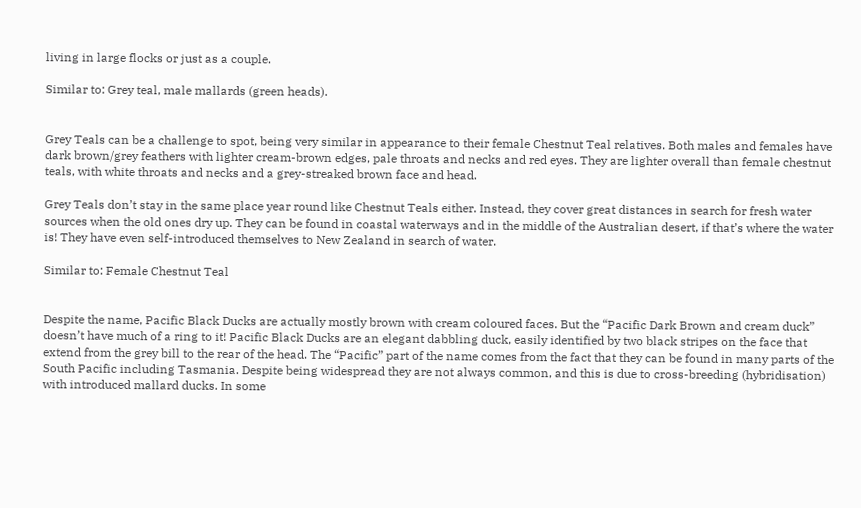living in large flocks or just as a couple.

Similar to: Grey teal, male mallards (green heads).


Grey Teals can be a challenge to spot, being very similar in appearance to their female Chestnut Teal relatives. Both males and females have dark brown/grey feathers with lighter cream-brown edges, pale throats and necks and red eyes. They are lighter overall than female chestnut teals, with white throats and necks and a grey-streaked brown face and head.

Grey Teals don’t stay in the same place year round like Chestnut Teals either. Instead, they cover great distances in search for fresh water sources when the old ones dry up. They can be found in coastal waterways and in the middle of the Australian desert, if that’s where the water is! They have even self-introduced themselves to New Zealand in search of water.

Similar to: Female Chestnut Teal


Despite the name, Pacific Black Ducks are actually mostly brown with cream coloured faces. But the “Pacific Dark Brown and cream duck” doesn’t have much of a ring to it! Pacific Black Ducks are an elegant dabbling duck, easily identified by two black stripes on the face that extend from the grey bill to the rear of the head. The “Pacific” part of the name comes from the fact that they can be found in many parts of the South Pacific including Tasmania. Despite being widespread they are not always common, and this is due to cross-breeding (hybridisation) with introduced mallard ducks. In some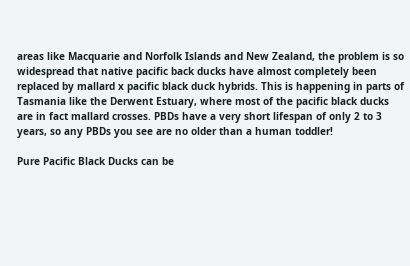areas like Macquarie and Norfolk Islands and New Zealand, the problem is so widespread that native pacific back ducks have almost completely been replaced by mallard x pacific black duck hybrids. This is happening in parts of Tasmania like the Derwent Estuary, where most of the pacific black ducks are in fact mallard crosses. PBDs have a very short lifespan of only 2 to 3 years, so any PBDs you see are no older than a human toddler!

Pure Pacific Black Ducks can be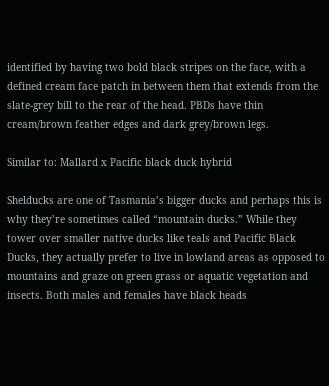identified by having two bold black stripes on the face, with a defined cream face patch in between them that extends from the slate-grey bill to the rear of the head. PBDs have thin cream/brown feather edges and dark grey/brown legs.

Similar to: Mallard x Pacific black duck hybrid

Shelducks are one of Tasmania’s bigger ducks and perhaps this is why they’re sometimes called “mountain ducks.” While they tower over smaller native ducks like teals and Pacific Black Ducks, they actually prefer to live in lowland areas as opposed to mountains and graze on green grass or aquatic vegetation and insects. Both males and females have black heads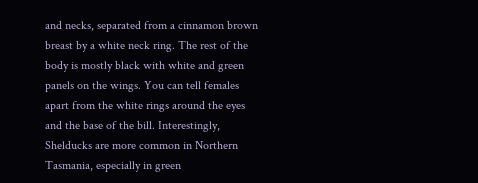and necks, separated from a cinnamon brown breast by a white neck ring. The rest of the body is mostly black with white and green panels on the wings. You can tell females apart from the white rings around the eyes and the base of the bill. Interestingly, Shelducks are more common in Northern Tasmania, especially in green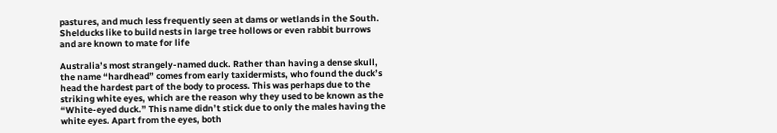pastures, and much less frequently seen at dams or wetlands in the South. Shelducks like to build nests in large tree hollows or even rabbit burrows and are known to mate for life

Australia’s most strangely-named duck. Rather than having a dense skull, the name “hardhead” comes from early taxidermists, who found the duck’s head the hardest part of the body to process. This was perhaps due to the striking white eyes, which are the reason why they used to be known as the “White-eyed duck.” This name didn’t stick due to only the males having the white eyes. Apart from the eyes, both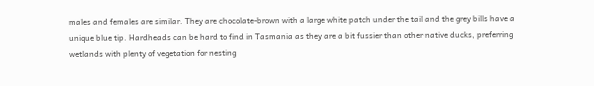males and females are similar. They are chocolate-brown with a large white patch under the tail and the grey bills have a unique blue tip. Hardheads can be hard to find in Tasmania as they are a bit fussier than other native ducks, preferring wetlands with plenty of vegetation for nesting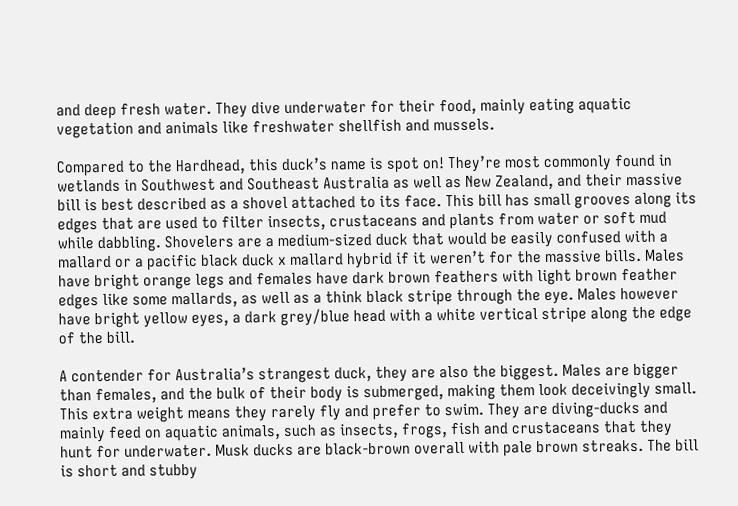and deep fresh water. They dive underwater for their food, mainly eating aquatic vegetation and animals like freshwater shellfish and mussels.

Compared to the Hardhead, this duck’s name is spot on! They’re most commonly found in wetlands in Southwest and Southeast Australia as well as New Zealand, and their massive bill is best described as a shovel attached to its face. This bill has small grooves along its edges that are used to filter insects, crustaceans and plants from water or soft mud while dabbling. Shovelers are a medium-sized duck that would be easily confused with a mallard or a pacific black duck x mallard hybrid if it weren’t for the massive bills. Males have bright orange legs and females have dark brown feathers with light brown feather edges like some mallards, as well as a think black stripe through the eye. Males however have bright yellow eyes, a dark grey/blue head with a white vertical stripe along the edge of the bill.

A contender for Australia’s strangest duck, they are also the biggest. Males are bigger than females, and the bulk of their body is submerged, making them look deceivingly small. This extra weight means they rarely fly and prefer to swim. They are diving-ducks and mainly feed on aquatic animals, such as insects, frogs, fish and crustaceans that they hunt for underwater. Musk ducks are black-brown overall with pale brown streaks. The bill is short and stubby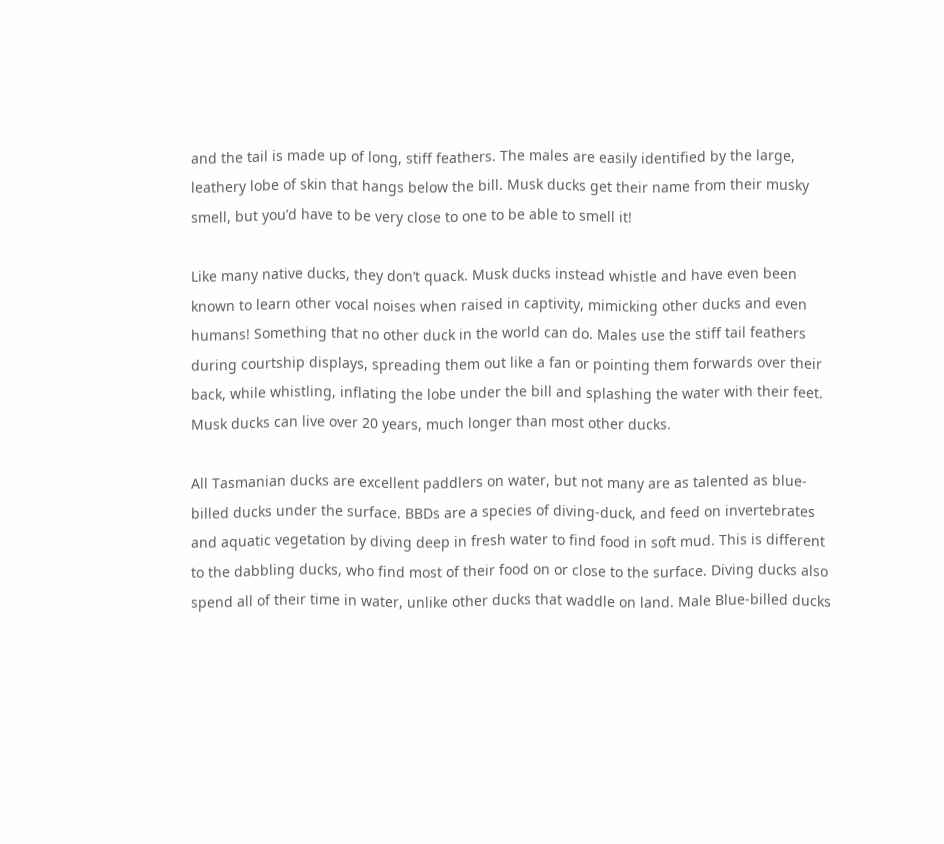and the tail is made up of long, stiff feathers. The males are easily identified by the large, leathery lobe of skin that hangs below the bill. Musk ducks get their name from their musky smell, but you’d have to be very close to one to be able to smell it!

Like many native ducks, they don’t quack. Musk ducks instead whistle and have even been known to learn other vocal noises when raised in captivity, mimicking other ducks and even humans! Something that no other duck in the world can do. Males use the stiff tail feathers during courtship displays, spreading them out like a fan or pointing them forwards over their back, while whistling, inflating the lobe under the bill and splashing the water with their feet. Musk ducks can live over 20 years, much longer than most other ducks.

All Tasmanian ducks are excellent paddlers on water, but not many are as talented as blue-billed ducks under the surface. BBDs are a species of diving-duck, and feed on invertebrates and aquatic vegetation by diving deep in fresh water to find food in soft mud. This is different to the dabbling ducks, who find most of their food on or close to the surface. Diving ducks also spend all of their time in water, unlike other ducks that waddle on land. Male Blue-billed ducks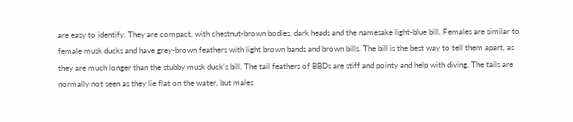are easy to identify. They are compact, with chestnut-brown bodies, dark heads and the namesake light-blue bill. Females are similar to female musk ducks and have grey-brown feathers with light brown bands and brown bills. The bill is the best way to tell them apart, as they are much longer than the stubby musk duck’s bill. The tail feathers of BBDs are stiff and pointy and help with diving. The tails are normally not seen as they lie flat on the water, but males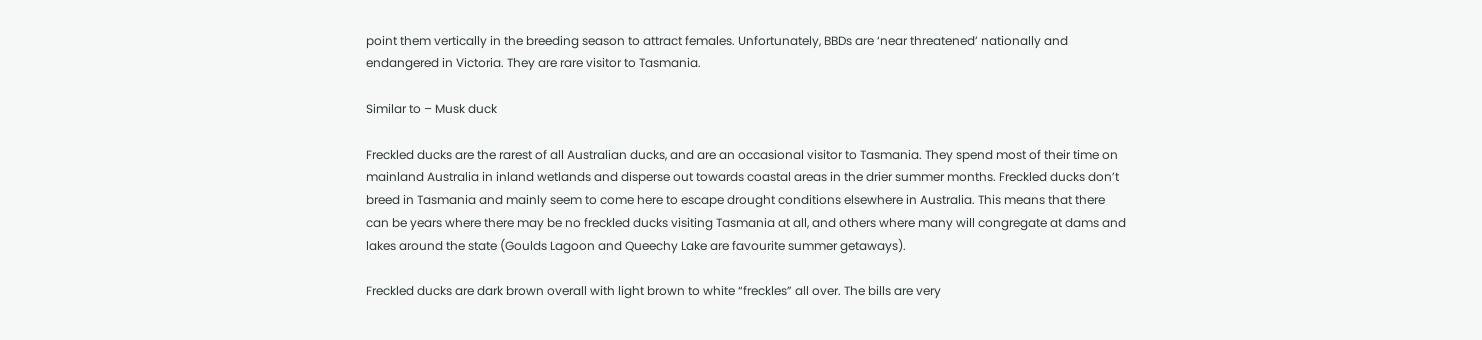point them vertically in the breeding season to attract females. Unfortunately, BBDs are ‘near threatened’ nationally and endangered in Victoria. They are rare visitor to Tasmania.

Similar to – Musk duck

Freckled ducks are the rarest of all Australian ducks, and are an occasional visitor to Tasmania. They spend most of their time on mainland Australia in inland wetlands and disperse out towards coastal areas in the drier summer months. Freckled ducks don’t breed in Tasmania and mainly seem to come here to escape drought conditions elsewhere in Australia. This means that there can be years where there may be no freckled ducks visiting Tasmania at all, and others where many will congregate at dams and lakes around the state (Goulds Lagoon and Queechy Lake are favourite summer getaways).

Freckled ducks are dark brown overall with light brown to white “freckles” all over. The bills are very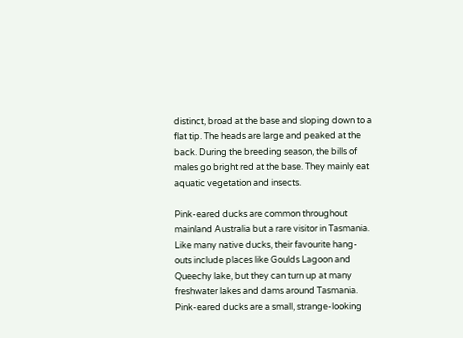distinct, broad at the base and sloping down to a flat tip. The heads are large and peaked at the back. During the breeding season, the bills of males go bright red at the base. They mainly eat aquatic vegetation and insects.

Pink-eared ducks are common throughout mainland Australia but a rare visitor in Tasmania. Like many native ducks, their favourite hang-outs include places like Goulds Lagoon and Queechy lake, but they can turn up at many freshwater lakes and dams around Tasmania. Pink-eared ducks are a small, strange-looking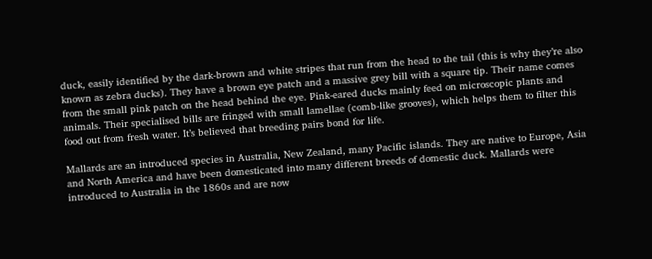duck, easily identified by the dark-brown and white stripes that run from the head to the tail (this is why they’re also known as zebra ducks). They have a brown eye patch and a massive grey bill with a square tip. Their name comes from the small pink patch on the head behind the eye. Pink-eared ducks mainly feed on microscopic plants and animals. Their specialised bills are fringed with small lamellae (comb-like grooves), which helps them to filter this food out from fresh water. It’s believed that breeding pairs bond for life.

Mallards are an introduced species in Australia, New Zealand, many Pacific islands. They are native to Europe, Asia and North America and have been domesticated into many different breeds of domestic duck. Mallards were introduced to Australia in the 1860s and are now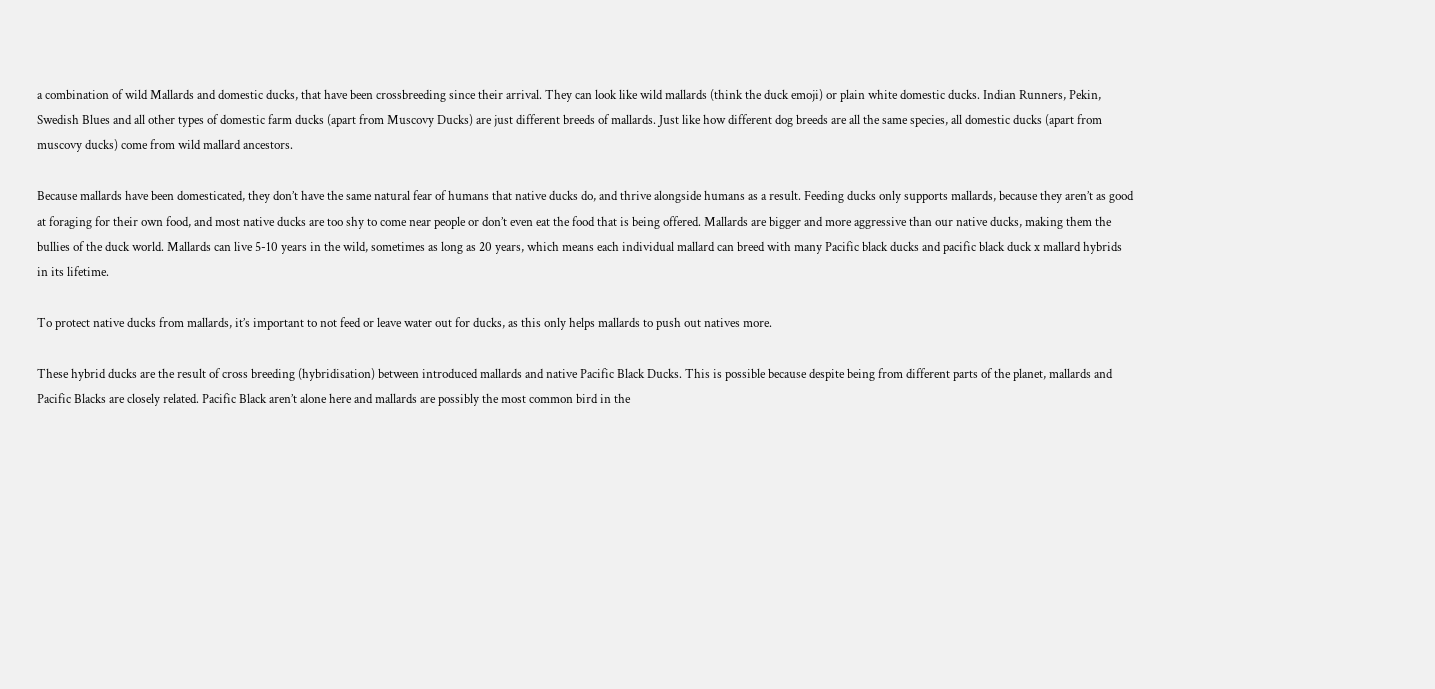a combination of wild Mallards and domestic ducks, that have been crossbreeding since their arrival. They can look like wild mallards (think the duck emoji) or plain white domestic ducks. Indian Runners, Pekin, Swedish Blues and all other types of domestic farm ducks (apart from Muscovy Ducks) are just different breeds of mallards. Just like how different dog breeds are all the same species, all domestic ducks (apart from muscovy ducks) come from wild mallard ancestors.

Because mallards have been domesticated, they don’t have the same natural fear of humans that native ducks do, and thrive alongside humans as a result. Feeding ducks only supports mallards, because they aren’t as good at foraging for their own food, and most native ducks are too shy to come near people or don’t even eat the food that is being offered. Mallards are bigger and more aggressive than our native ducks, making them the bullies of the duck world. Mallards can live 5-10 years in the wild, sometimes as long as 20 years, which means each individual mallard can breed with many Pacific black ducks and pacific black duck x mallard hybrids in its lifetime.

To protect native ducks from mallards, it’s important to not feed or leave water out for ducks, as this only helps mallards to push out natives more.

These hybrid ducks are the result of cross breeding (hybridisation) between introduced mallards and native Pacific Black Ducks. This is possible because despite being from different parts of the planet, mallards and Pacific Blacks are closely related. Pacific Black aren’t alone here and mallards are possibly the most common bird in the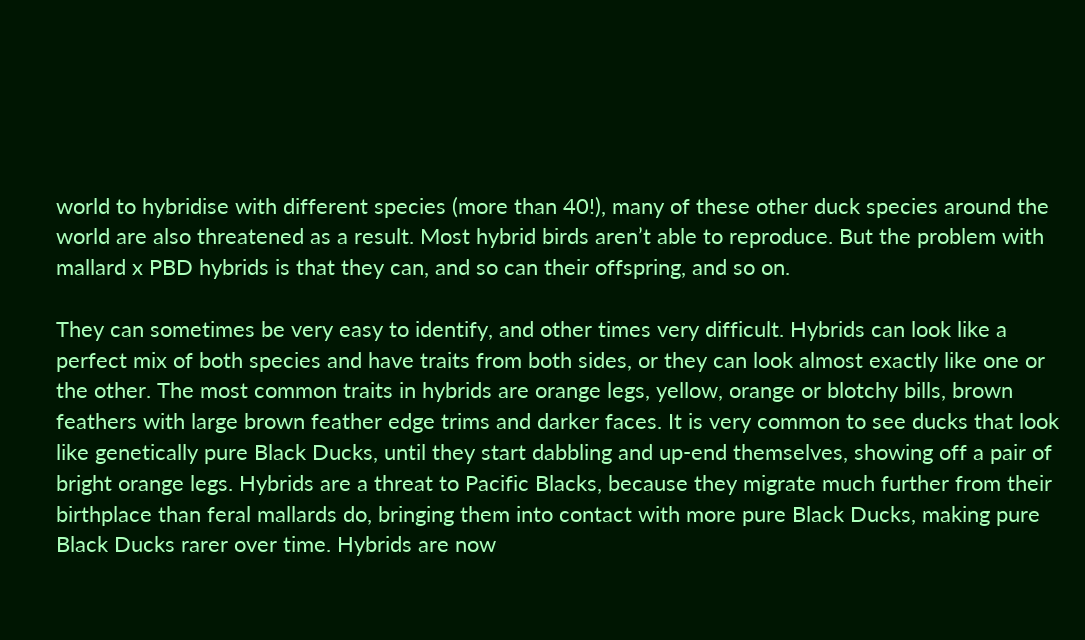world to hybridise with different species (more than 40!), many of these other duck species around the world are also threatened as a result. Most hybrid birds aren’t able to reproduce. But the problem with mallard x PBD hybrids is that they can, and so can their offspring, and so on.

They can sometimes be very easy to identify, and other times very difficult. Hybrids can look like a perfect mix of both species and have traits from both sides, or they can look almost exactly like one or the other. The most common traits in hybrids are orange legs, yellow, orange or blotchy bills, brown feathers with large brown feather edge trims and darker faces. It is very common to see ducks that look like genetically pure Black Ducks, until they start dabbling and up-end themselves, showing off a pair of bright orange legs. Hybrids are a threat to Pacific Blacks, because they migrate much further from their birthplace than feral mallards do, bringing them into contact with more pure Black Ducks, making pure Black Ducks rarer over time. Hybrids are now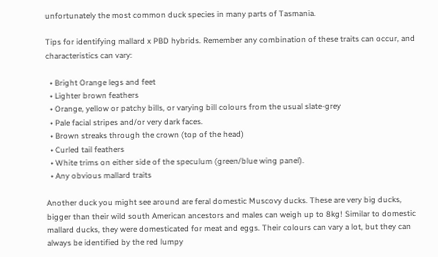unfortunately the most common duck species in many parts of Tasmania.

Tips for identifying mallard x PBD hybrids. Remember any combination of these traits can occur, and characteristics can vary:

  • Bright Orange legs and feet
  • Lighter brown feathers
  • Orange, yellow or patchy bills, or varying bill colours from the usual slate-grey
  • Pale facial stripes and/or very dark faces.
  • Brown streaks through the crown (top of the head)
  • Curled tail feathers
  • White trims on either side of the speculum (green/blue wing panel).
  • Any obvious mallard traits

Another duck you might see around are feral domestic Muscovy ducks. These are very big ducks, bigger than their wild south American ancestors and males can weigh up to 8kg! Similar to domestic mallard ducks, they were domesticated for meat and eggs. Their colours can vary a lot, but they can always be identified by the red lumpy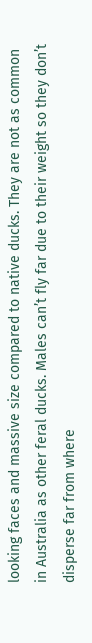looking faces and massive size compared to native ducks. They are not as common in Australia as other feral ducks. Males can’t fly far due to their weight so they don’t disperse far from where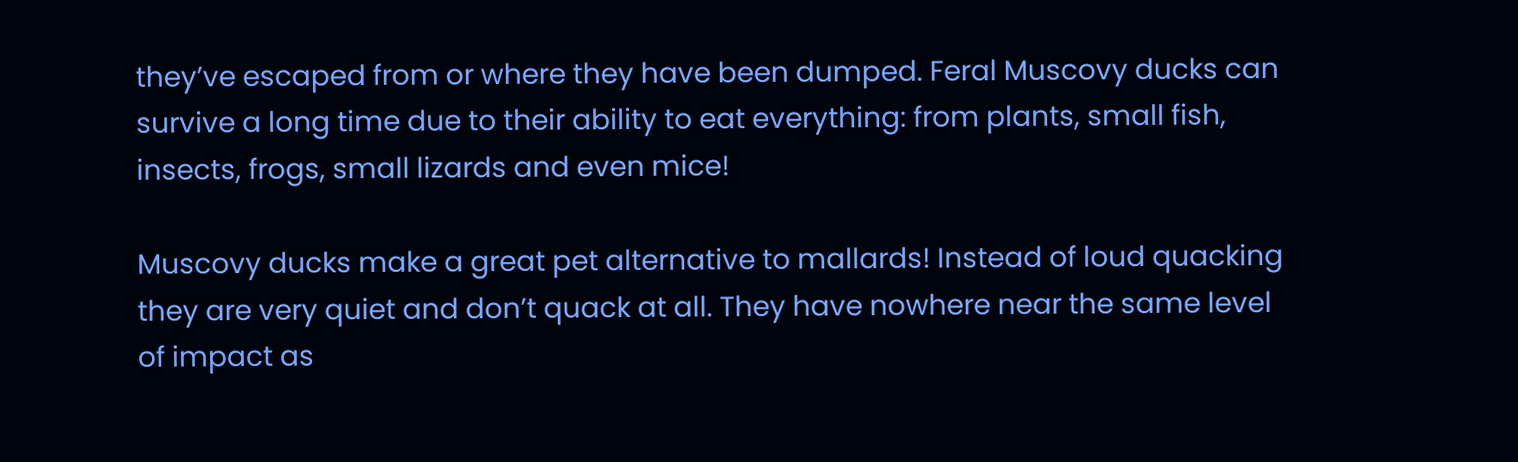they’ve escaped from or where they have been dumped. Feral Muscovy ducks can survive a long time due to their ability to eat everything: from plants, small fish, insects, frogs, small lizards and even mice!

Muscovy ducks make a great pet alternative to mallards! Instead of loud quacking they are very quiet and don’t quack at all. They have nowhere near the same level of impact as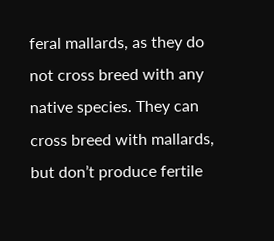feral mallards, as they do not cross breed with any native species. They can cross breed with mallards, but don’t produce fertile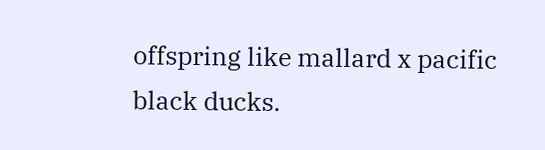offspring like mallard x pacific black ducks.